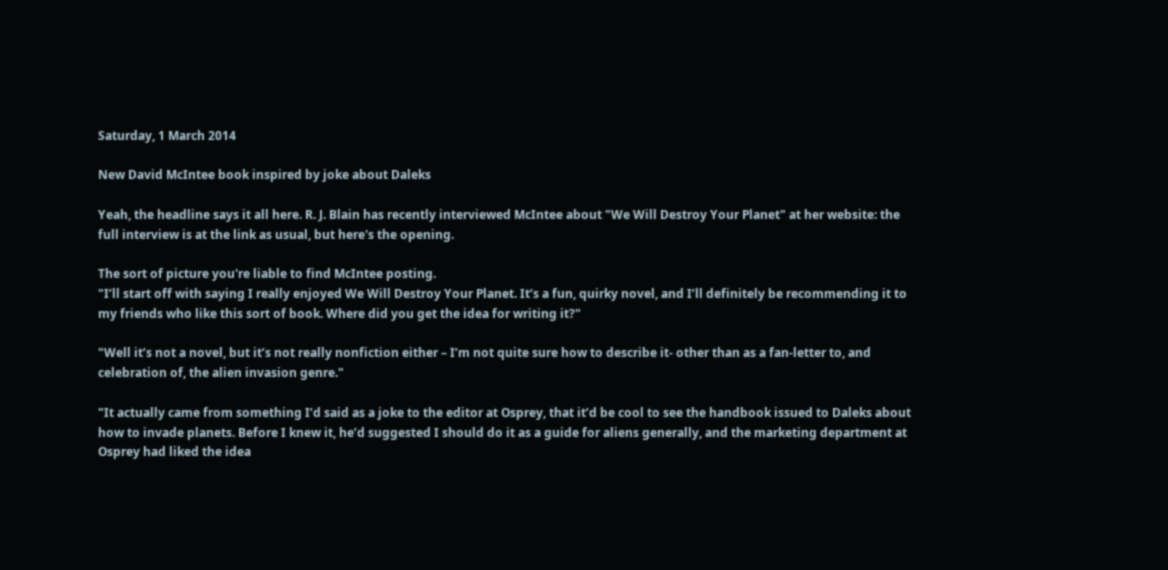Saturday, 1 March 2014

New David McIntee book inspired by joke about Daleks

Yeah, the headline says it all here. R. J. Blain has recently interviewed McIntee about "We Will Destroy Your Planet" at her website: the full interview is at the link as usual, but here's the opening.

The sort of picture you're liable to find McIntee posting.
"I’ll start off with saying I really enjoyed We Will Destroy Your Planet. It’s a fun, quirky novel, and I’ll definitely be recommending it to my friends who like this sort of book. Where did you get the idea for writing it?"

"Well it’s not a novel, but it’s not really nonfiction either – I’m not quite sure how to describe it- other than as a fan-letter to, and celebration of, the alien invasion genre."

"It actually came from something I’d said as a joke to the editor at Osprey, that it’d be cool to see the handbook issued to Daleks about how to invade planets. Before I knew it, he’d suggested I should do it as a guide for aliens generally, and the marketing department at Osprey had liked the idea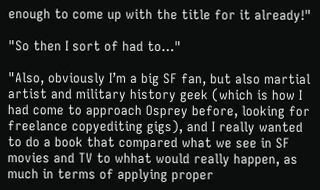enough to come up with the title for it already!"

"So then I sort of had to…"

"Also, obviously I’m a big SF fan, but also martial artist and military history geek (which is how I had come to approach Osprey before, looking for freelance copyediting gigs), and I really wanted to do a book that compared what we see in SF movies and TV to whhat would really happen, as much in terms of applying proper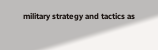military strategy and tactics as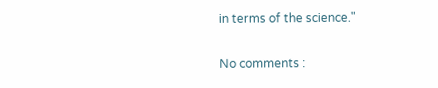in terms of the science."

No comments :